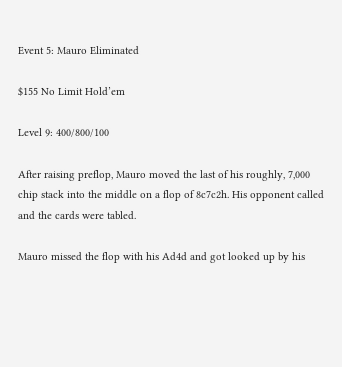Event 5: Mauro Eliminated

$155 No Limit Hold’em

Level 9: 400/800/100

After raising preflop, Mauro moved the last of his roughly, 7,000 chip stack into the middle on a flop of 8c7c2h. His opponent called and the cards were tabled.

Mauro missed the flop with his Ad4d and got looked up by his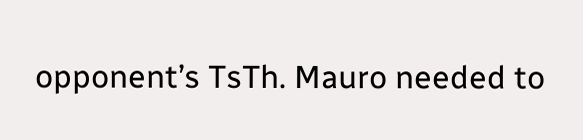opponent’s TsTh. Mauro needed to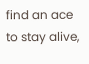find an ace to stay alive,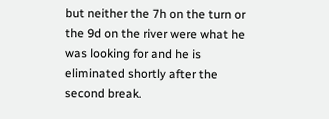but neither the 7h on the turn or the 9d on the river were what he was looking for and he is eliminated shortly after the second break.